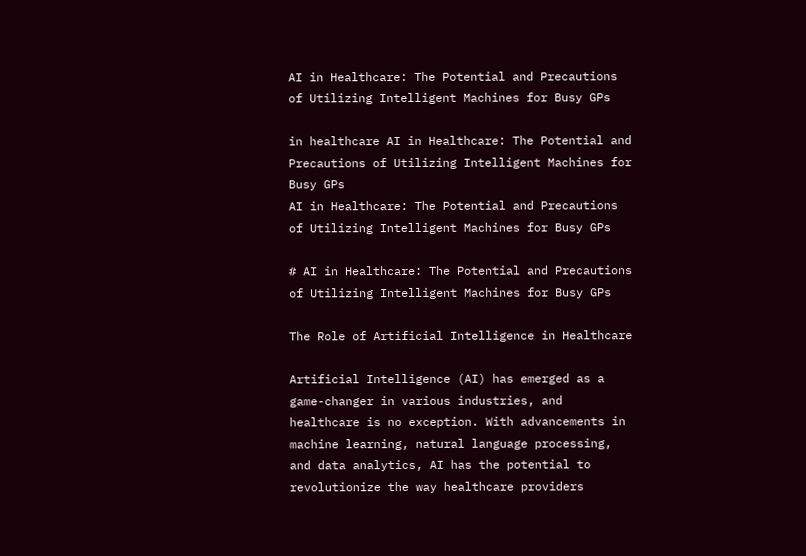AI in Healthcare: The Potential and Precautions of Utilizing Intelligent Machines for Busy GPs

in healthcare AI in Healthcare: The Potential and Precautions of Utilizing Intelligent Machines for Busy GPs
AI in Healthcare: The Potential and Precautions of Utilizing Intelligent Machines for Busy GPs

# AI in Healthcare: The Potential and Precautions of Utilizing Intelligent Machines for Busy GPs

The Role of Artificial Intelligence in Healthcare

Artificial Intelligence (AI) has emerged as a game-changer in various industries, and healthcare is no exception. With advancements in machine learning, natural language processing, and data analytics, AI has the potential to revolutionize the way healthcare providers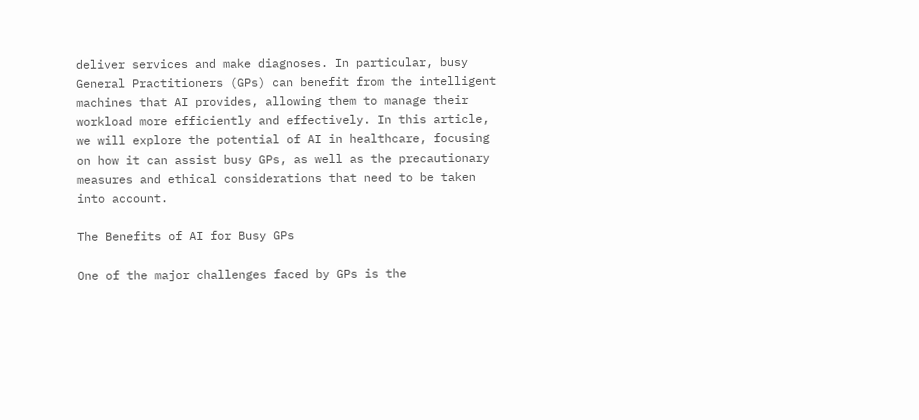deliver services and make diagnoses. In particular, busy General Practitioners (GPs) can benefit from the intelligent machines that AI provides, allowing them to manage their workload more efficiently and effectively. In this article, we will explore the potential of AI in healthcare, focusing on how it can assist busy GPs, as well as the precautionary measures and ethical considerations that need to be taken into account.

The Benefits of AI for Busy GPs

One of the major challenges faced by GPs is the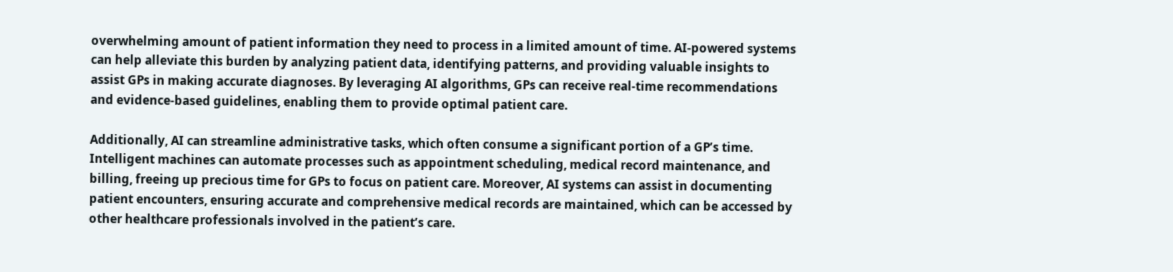overwhelming amount of patient information they need to process in a limited amount of time. AI-powered systems can help alleviate this burden by analyzing patient data, identifying patterns, and providing valuable insights to assist GPs in making accurate diagnoses. By leveraging AI algorithms, GPs can receive real-time recommendations and evidence-based guidelines, enabling them to provide optimal patient care.

Additionally, AI can streamline administrative tasks, which often consume a significant portion of a GP’s time. Intelligent machines can automate processes such as appointment scheduling, medical record maintenance, and billing, freeing up precious time for GPs to focus on patient care. Moreover, AI systems can assist in documenting patient encounters, ensuring accurate and comprehensive medical records are maintained, which can be accessed by other healthcare professionals involved in the patient’s care.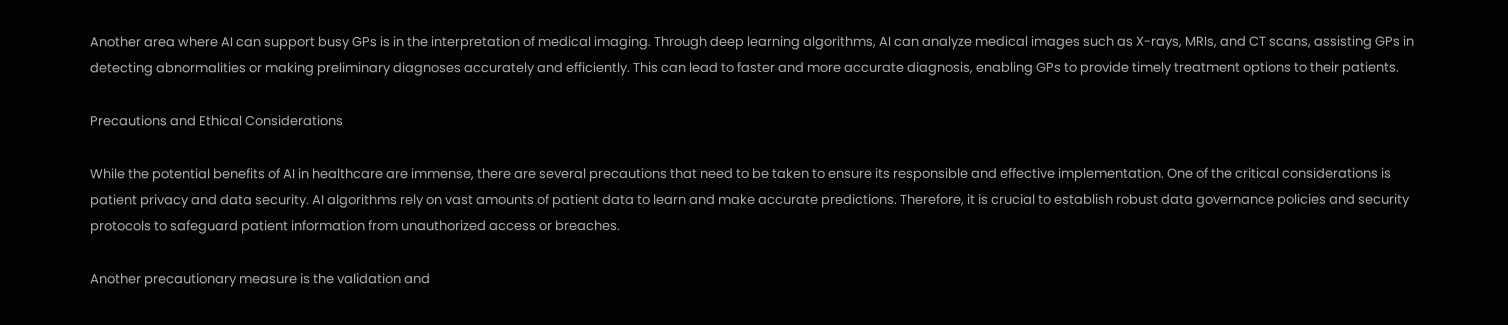Another area where AI can support busy GPs is in the interpretation of medical imaging. Through deep learning algorithms, AI can analyze medical images such as X-rays, MRIs, and CT scans, assisting GPs in detecting abnormalities or making preliminary diagnoses accurately and efficiently. This can lead to faster and more accurate diagnosis, enabling GPs to provide timely treatment options to their patients.

Precautions and Ethical Considerations

While the potential benefits of AI in healthcare are immense, there are several precautions that need to be taken to ensure its responsible and effective implementation. One of the critical considerations is patient privacy and data security. AI algorithms rely on vast amounts of patient data to learn and make accurate predictions. Therefore, it is crucial to establish robust data governance policies and security protocols to safeguard patient information from unauthorized access or breaches.

Another precautionary measure is the validation and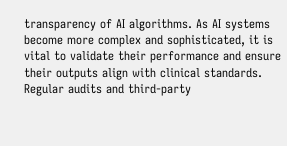transparency of AI algorithms. As AI systems become more complex and sophisticated, it is vital to validate their performance and ensure their outputs align with clinical standards. Regular audits and third-party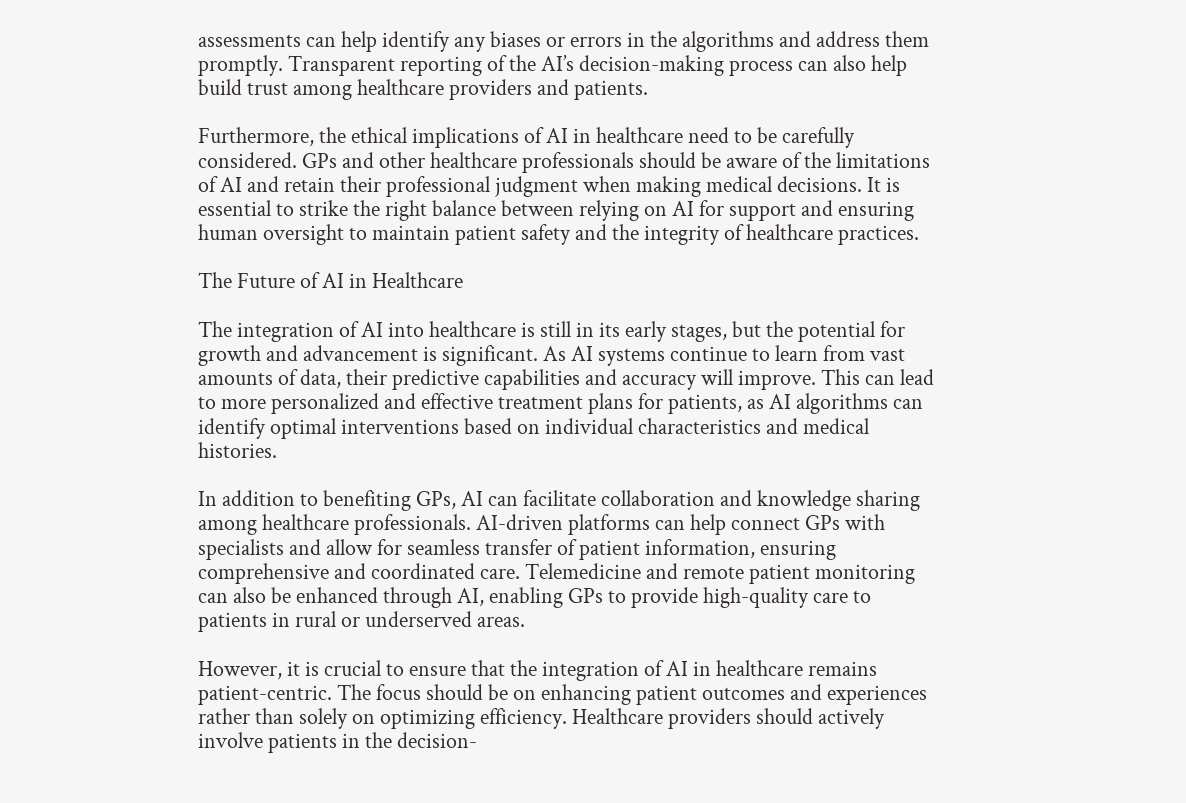assessments can help identify any biases or errors in the algorithms and address them promptly. Transparent reporting of the AI’s decision-making process can also help build trust among healthcare providers and patients.

Furthermore, the ethical implications of AI in healthcare need to be carefully considered. GPs and other healthcare professionals should be aware of the limitations of AI and retain their professional judgment when making medical decisions. It is essential to strike the right balance between relying on AI for support and ensuring human oversight to maintain patient safety and the integrity of healthcare practices.

The Future of AI in Healthcare

The integration of AI into healthcare is still in its early stages, but the potential for growth and advancement is significant. As AI systems continue to learn from vast amounts of data, their predictive capabilities and accuracy will improve. This can lead to more personalized and effective treatment plans for patients, as AI algorithms can identify optimal interventions based on individual characteristics and medical histories.

In addition to benefiting GPs, AI can facilitate collaboration and knowledge sharing among healthcare professionals. AI-driven platforms can help connect GPs with specialists and allow for seamless transfer of patient information, ensuring comprehensive and coordinated care. Telemedicine and remote patient monitoring can also be enhanced through AI, enabling GPs to provide high-quality care to patients in rural or underserved areas.

However, it is crucial to ensure that the integration of AI in healthcare remains patient-centric. The focus should be on enhancing patient outcomes and experiences rather than solely on optimizing efficiency. Healthcare providers should actively involve patients in the decision-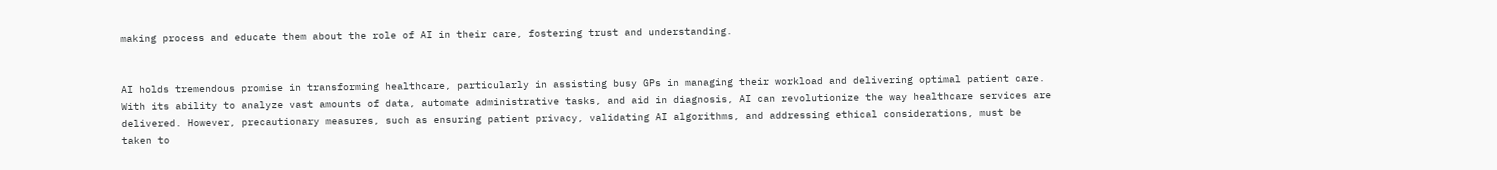making process and educate them about the role of AI in their care, fostering trust and understanding.


AI holds tremendous promise in transforming healthcare, particularly in assisting busy GPs in managing their workload and delivering optimal patient care. With its ability to analyze vast amounts of data, automate administrative tasks, and aid in diagnosis, AI can revolutionize the way healthcare services are delivered. However, precautionary measures, such as ensuring patient privacy, validating AI algorithms, and addressing ethical considerations, must be taken to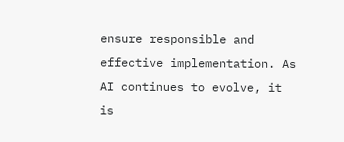ensure responsible and effective implementation. As AI continues to evolve, it is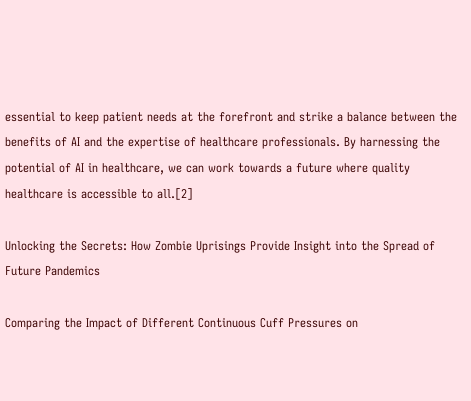essential to keep patient needs at the forefront and strike a balance between the benefits of AI and the expertise of healthcare professionals. By harnessing the potential of AI in healthcare, we can work towards a future where quality healthcare is accessible to all.[2]

Unlocking the Secrets: How Zombie Uprisings Provide Insight into the Spread of Future Pandemics

Comparing the Impact of Different Continuous Cuff Pressures on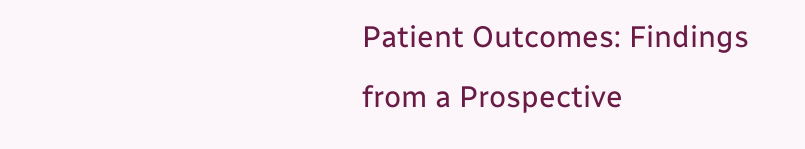Patient Outcomes: Findings from a Prospective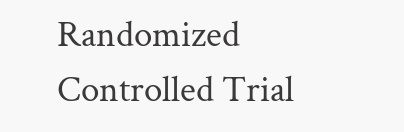Randomized Controlled Trial